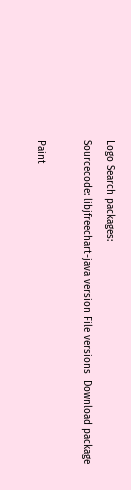Logo Search packages:
Sourcecode: libjfreechart-java version File versions  Download package

Paint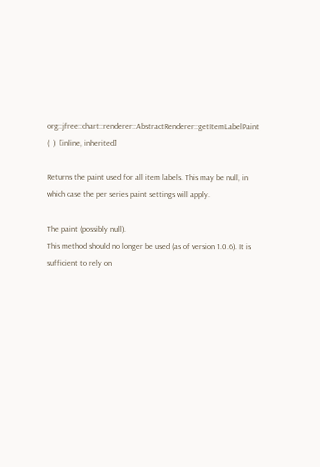org::jfree::chart::renderer::AbstractRenderer::getItemLabelPaint (  )  [inline, inherited]

Returns the paint used for all item labels. This may be null, in which case the per series paint settings will apply.

The paint (possibly null).
This method should no longer be used (as of version 1.0.6). It is sufficient to rely on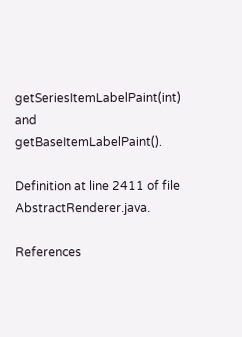getSeriesItemLabelPaint(int) and getBaseItemLabelPaint().

Definition at line 2411 of file AbstractRenderer.java.

References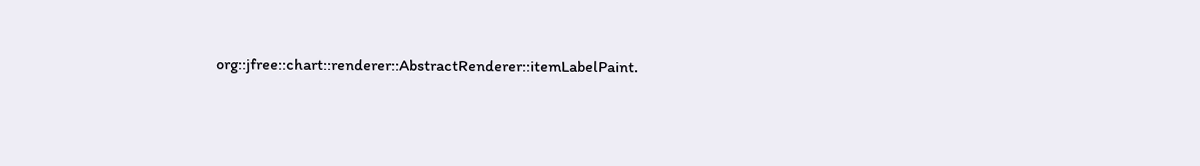org::jfree::chart::renderer::AbstractRenderer::itemLabelPaint.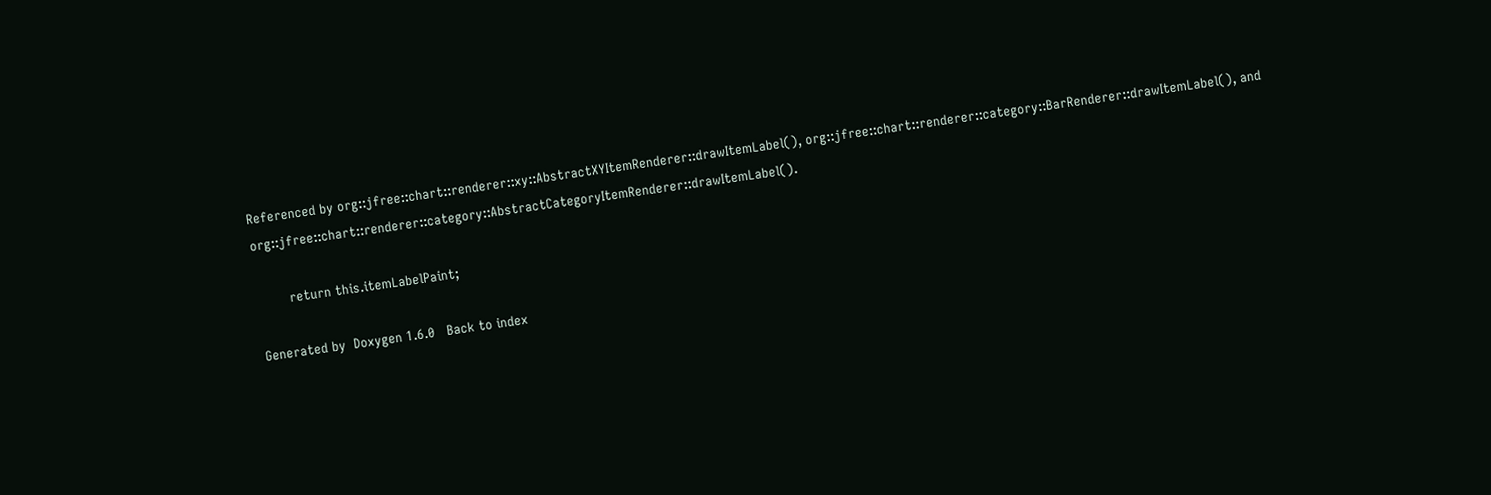Referenced by org::jfree::chart::renderer::xy::AbstractXYItemRenderer::drawItemLabel(), org::jfree::chart::renderer::category::BarRenderer::drawItemLabel(), and org::jfree::chart::renderer::category::AbstractCategoryItemRenderer::drawItemLabel().

        return this.itemLabelPaint;

Generated by  Doxygen 1.6.0   Back to index